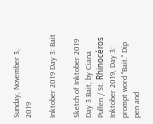Sunday, November 3, 2019

Inktober 2019 Day 3: Bait

Sketch of Inktober 2019 Day 3 Bait, by Ciana Pullen / St. Rhinocéros
Inktober 2019, Day 3: prompt word "Bait." Dip pen and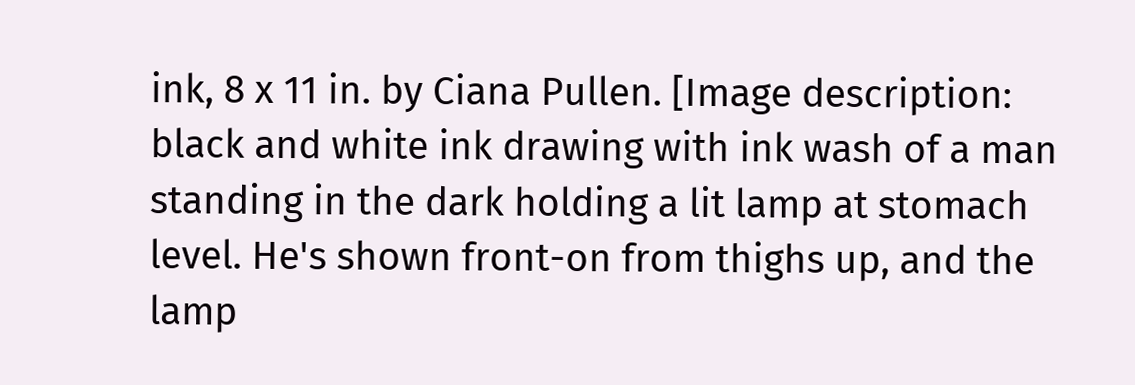ink, 8 x 11 in. by Ciana Pullen. [Image description: black and white ink drawing with ink wash of a man standing in the dark holding a lit lamp at stomach level. He's shown front-on from thighs up, and the lamp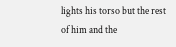lights his torso but the rest of him and the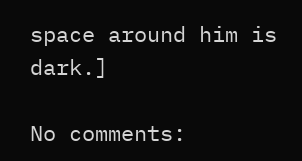space around him is dark.]

No comments: